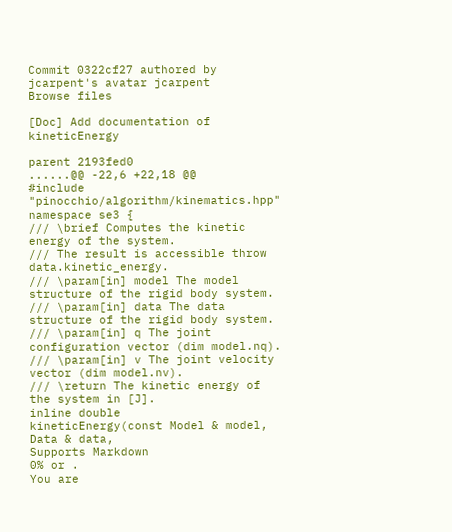Commit 0322cf27 authored by jcarpent's avatar jcarpent
Browse files

[Doc] Add documentation of kineticEnergy

parent 2193fed0
......@@ -22,6 +22,18 @@
#include "pinocchio/algorithm/kinematics.hpp"
namespace se3 {
/// \brief Computes the kinetic energy of the system.
/// The result is accessible throw data.kinetic_energy.
/// \param[in] model The model structure of the rigid body system.
/// \param[in] data The data structure of the rigid body system.
/// \param[in] q The joint configuration vector (dim model.nq).
/// \param[in] v The joint velocity vector (dim model.nv).
/// \return The kinetic energy of the system in [J].
inline double
kineticEnergy(const Model & model,
Data & data,
Supports Markdown
0% or .
You are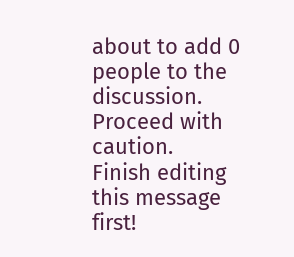about to add 0 people to the discussion. Proceed with caution.
Finish editing this message first!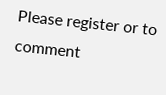Please register or to comment